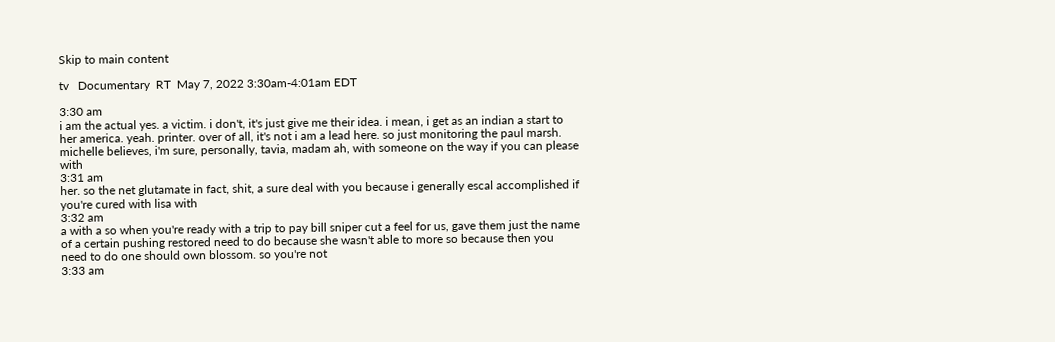Skip to main content

tv   Documentary  RT  May 7, 2022 3:30am-4:01am EDT

3:30 am
i am the actual yes. a victim. i don't, it's just give me their idea. i mean, i get as an indian a start to her america. yeah. printer. over of all, it's not i am a lead here. so just monitoring the paul marsh. michelle believes, i'm sure, personally, tavia, madam ah, with someone on the way if you can please with
3:31 am
her. so the net glutamate in fact, shit, a sure deal with you because i generally escal accomplished if you're cured with lisa with
3:32 am
a with a so when you're ready with a trip to pay bill sniper cut a feel for us, gave them just the name of a certain pushing restored need to do because she wasn't able to more so because then you need to do one should own blossom. so you're not
3:33 am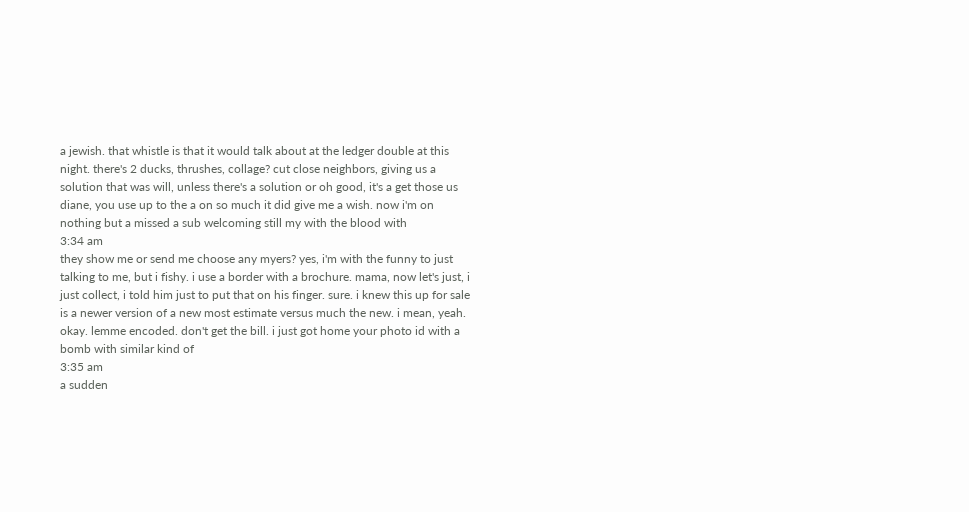a jewish. that whistle is that it would talk about at the ledger double at this night. there's 2 ducks, thrushes, collage? cut close neighbors, giving us a solution that was will, unless there's a solution or oh good, it's a get those us diane, you use up to the a on so much it did give me a wish. now i'm on nothing but a missed a sub welcoming still my with the blood with
3:34 am
they show me or send me choose any myers? yes, i'm with the funny to just talking to me, but i fishy. i use a border with a brochure. mama, now let's just, i just collect, i told him just to put that on his finger. sure. i knew this up for sale is a newer version of a new most estimate versus much the new. i mean, yeah. okay. lemme encoded. don't get the bill. i just got home your photo id with a bomb with similar kind of
3:35 am
a sudden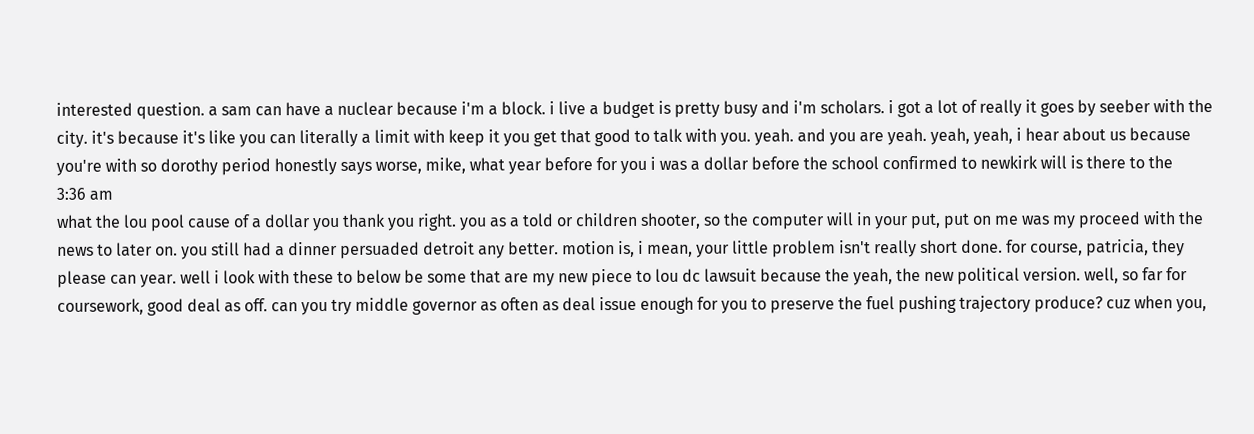interested question. a sam can have a nuclear because i'm a block. i live a budget is pretty busy and i'm scholars. i got a lot of really it goes by seeber with the city. it's because it's like you can literally a limit with keep it you get that good to talk with you. yeah. and you are yeah. yeah, yeah, i hear about us because you're with so dorothy period honestly says worse, mike, what year before for you i was a dollar before the school confirmed to newkirk will is there to the
3:36 am
what the lou pool cause of a dollar you thank you right. you as a told or children shooter, so the computer will in your put, put on me was my proceed with the news to later on. you still had a dinner persuaded detroit any better. motion is, i mean, your little problem isn't really short done. for course, patricia, they please can year. well i look with these to below be some that are my new piece to lou dc lawsuit because the yeah, the new political version. well, so far for coursework, good deal as off. can you try middle governor as often as deal issue enough for you to preserve the fuel pushing trajectory produce? cuz when you,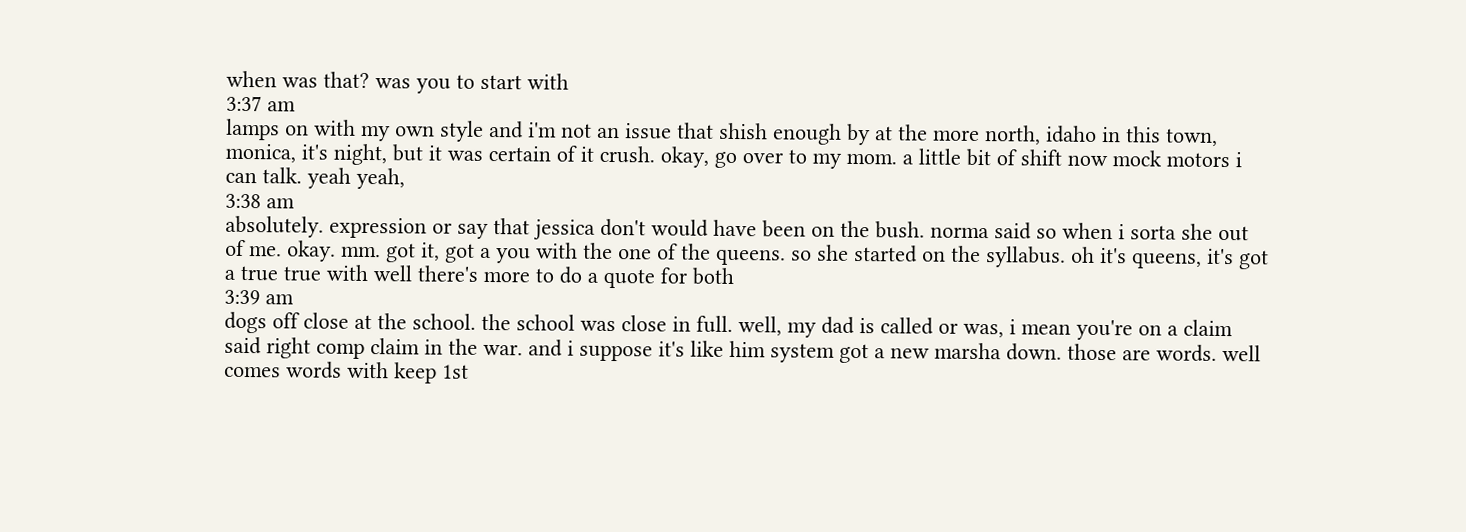when was that? was you to start with
3:37 am
lamps on with my own style and i'm not an issue that shish enough by at the more north, idaho in this town, monica, it's night, but it was certain of it crush. okay, go over to my mom. a little bit of shift now mock motors i can talk. yeah yeah,
3:38 am
absolutely. expression or say that jessica don't would have been on the bush. norma said so when i sorta she out of me. okay. mm. got it, got a you with the one of the queens. so she started on the syllabus. oh it's queens, it's got a true true with well there's more to do a quote for both
3:39 am
dogs off close at the school. the school was close in full. well, my dad is called or was, i mean you're on a claim said right comp claim in the war. and i suppose it's like him system got a new marsha down. those are words. well comes words with keep 1st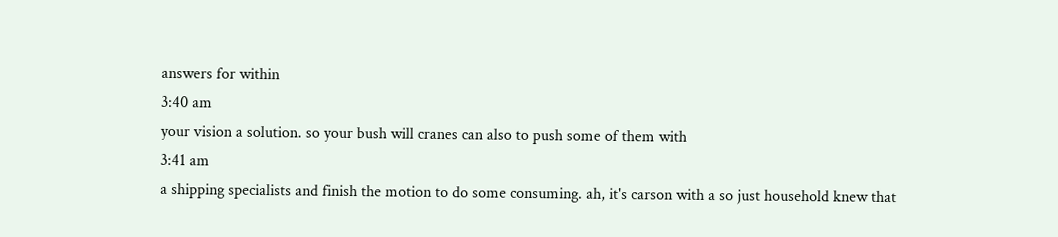answers for within
3:40 am
your vision a solution. so your bush will cranes can also to push some of them with
3:41 am
a shipping specialists and finish the motion to do some consuming. ah, it's carson with a so just household knew that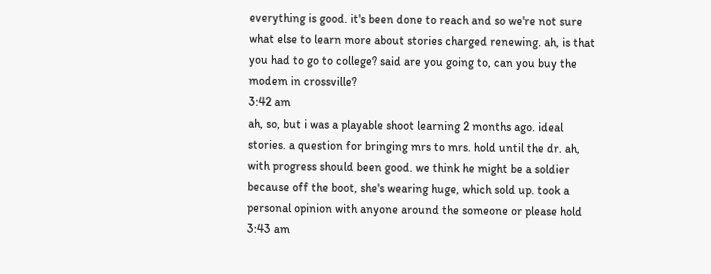everything is good. it's been done to reach and so we're not sure what else to learn more about stories charged renewing. ah, is that you had to go to college? said are you going to, can you buy the modem in crossville?
3:42 am
ah, so, but i was a playable shoot learning 2 months ago. ideal stories. a question for bringing mrs to mrs. hold until the dr. ah, with progress should been good. we think he might be a soldier because off the boot, she's wearing huge, which sold up. took a personal opinion with anyone around the someone or please hold
3:43 am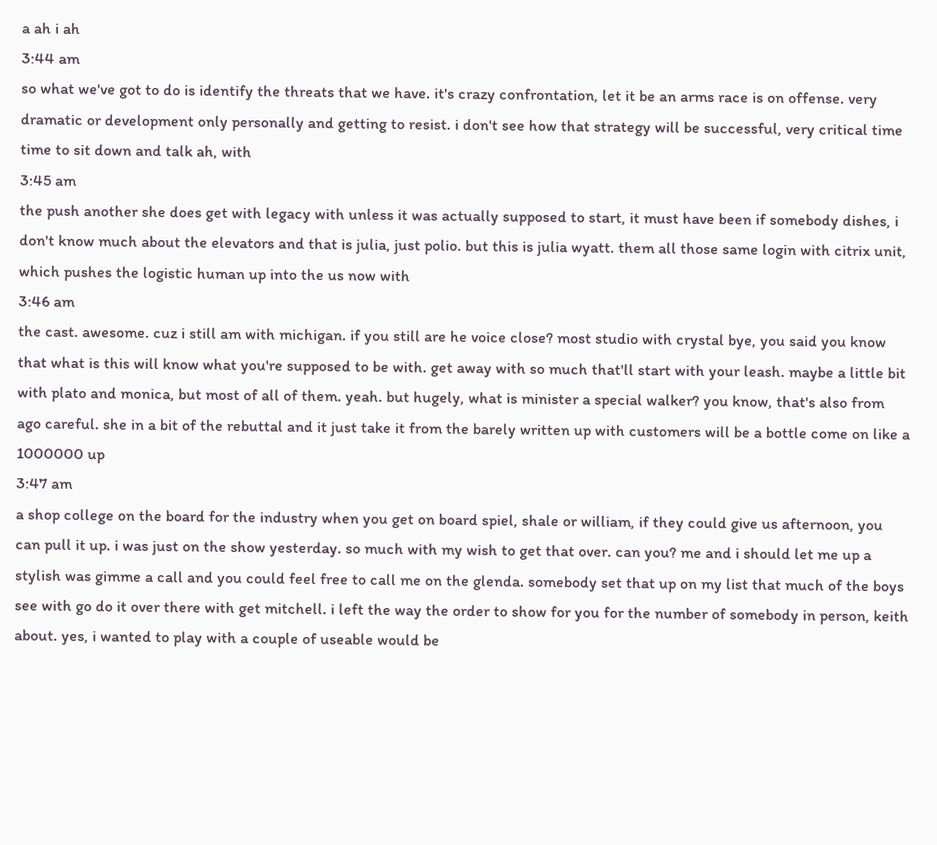a ah i ah
3:44 am
so what we've got to do is identify the threats that we have. it's crazy confrontation, let it be an arms race is on offense. very dramatic or development only personally and getting to resist. i don't see how that strategy will be successful, very critical time time to sit down and talk ah, with
3:45 am
the push another she does get with legacy with unless it was actually supposed to start, it must have been if somebody dishes, i don't know much about the elevators and that is julia, just polio. but this is julia wyatt. them all those same login with citrix unit, which pushes the logistic human up into the us now with
3:46 am
the cast. awesome. cuz i still am with michigan. if you still are he voice close? most studio with crystal bye, you said you know that what is this will know what you're supposed to be with. get away with so much that'll start with your leash. maybe a little bit with plato and monica, but most of all of them. yeah. but hugely, what is minister a special walker? you know, that's also from ago careful. she in a bit of the rebuttal and it just take it from the barely written up with customers will be a bottle come on like a 1000000 up
3:47 am
a shop college on the board for the industry when you get on board spiel, shale or william, if they could give us afternoon, you can pull it up. i was just on the show yesterday. so much with my wish to get that over. can you? me and i should let me up a stylish was gimme a call and you could feel free to call me on the glenda. somebody set that up on my list that much of the boys see with go do it over there with get mitchell. i left the way the order to show for you for the number of somebody in person, keith about. yes, i wanted to play with a couple of useable would be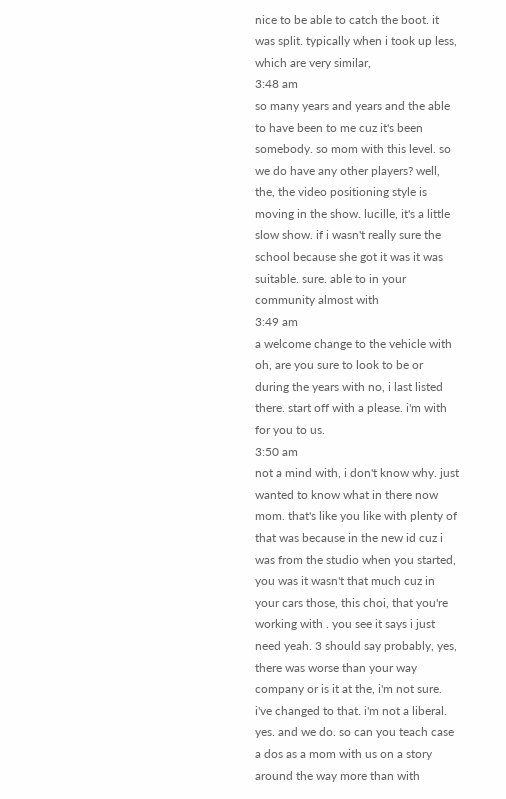nice to be able to catch the boot. it was split. typically when i took up less, which are very similar,
3:48 am
so many years and years and the able to have been to me cuz it's been somebody. so mom with this level. so we do have any other players? well, the, the video positioning style is moving in the show. lucille, it's a little slow show. if i wasn't really sure the school because she got it was it was suitable. sure. able to in your community almost with
3:49 am
a welcome change to the vehicle with oh, are you sure to look to be or during the years with no, i last listed there. start off with a please. i'm with for you to us.
3:50 am
not a mind with, i don't know why. just wanted to know what in there now mom. that's like you like with plenty of that was because in the new id cuz i was from the studio when you started, you was it wasn't that much cuz in your cars those, this choi, that you're working with . you see it says i just need yeah. 3 should say probably, yes, there was worse than your way company or is it at the, i'm not sure. i've changed to that. i'm not a liberal. yes. and we do. so can you teach case a dos as a mom with us on a story around the way more than with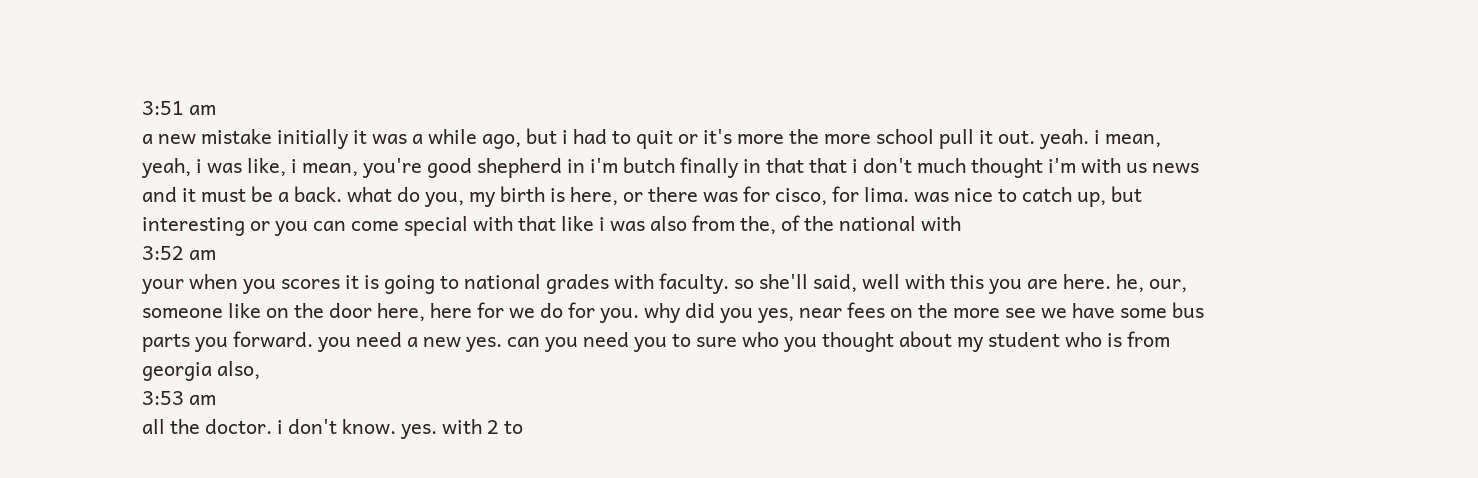3:51 am
a new mistake initially it was a while ago, but i had to quit or it's more the more school pull it out. yeah. i mean, yeah, i was like, i mean, you're good shepherd in i'm butch finally in that that i don't much thought i'm with us news and it must be a back. what do you, my birth is here, or there was for cisco, for lima. was nice to catch up, but interesting or you can come special with that like i was also from the, of the national with
3:52 am
your when you scores it is going to national grades with faculty. so she'll said, well with this you are here. he, our, someone like on the door here, here for we do for you. why did you yes, near fees on the more see we have some bus parts you forward. you need a new yes. can you need you to sure who you thought about my student who is from georgia also,
3:53 am
all the doctor. i don't know. yes. with 2 to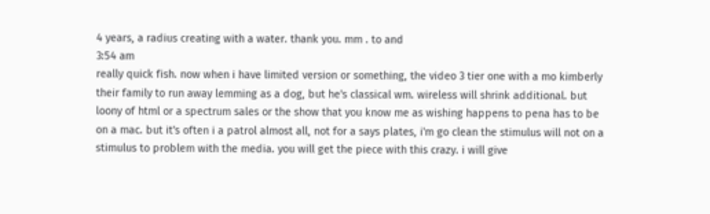4 years, a radius creating with a water. thank you. mm . to and
3:54 am
really quick fish. now when i have limited version or something, the video 3 tier one with a mo kimberly their family to run away lemming as a dog, but he's classical wm. wireless will shrink additional. but loony of html or a spectrum sales or the show that you know me as wishing happens to pena has to be on a mac. but it's often i a patrol almost all, not for a says plates, i'm go clean the stimulus will not on a stimulus to problem with the media. you will get the piece with this crazy. i will give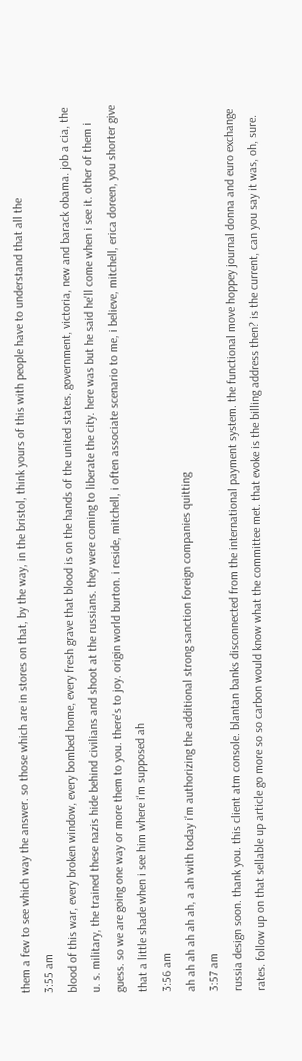them a few to see which way the answer. so those which are in stores on that, by the way, in the bristol, think yours of this with people have to understand that all the
3:55 am
blood of this war, every broken window, every bombed home, every fresh grave that blood is on the hands of the united states. government, victoria, new and barack obama. job a cia, the u. s. military, the trained these nazis hide behind civilians and shoot at the russians. they were coming to liberate the city. here was but he said he'll come when i see it. other of them i guess. so we are going one way or more them to you. there's to joy. origin world burton. i reside, mitchell, i often associate scenario to me, i believe, mitchell, erica doreen, you shorter give that a little shade when i see him where i'm supposed ah
3:56 am
ah ah ah ah ah ah, a ah with today i'm authorizing the additional strong sanction foreign companies quitting
3:57 am
russia design soon. thank you. this client atm console. blantan banks disconnected from the international payment system. the functional move hoppey journal donna and euro exchange rates. follow up on that sellable up article go more so so carbon would know what the committee met. that evoke is the billing address then? is the current, can you say it was, oh, sure.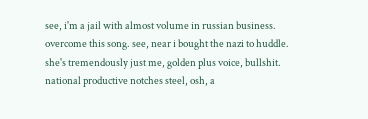see, i'm a jail with almost volume in russian business. overcome this song. see, near i bought the nazi to huddle. she's tremendously just me, golden plus voice, bullshit. national productive notches steel, osh, a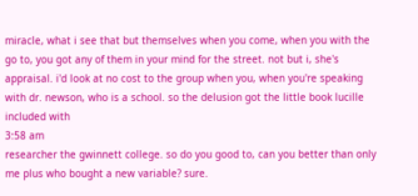miracle, what i see that but themselves when you come, when you with the go to, you got any of them in your mind for the street. not but i, she's appraisal. i'd look at no cost to the group when you, when you're speaking with dr. newson, who is a school. so the delusion got the little book lucille included with
3:58 am
researcher the gwinnett college. so do you good to, can you better than only me plus who bought a new variable? sure.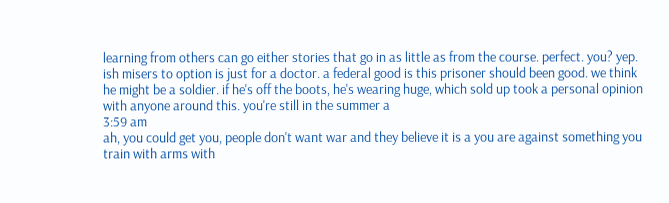learning from others can go either stories that go in as little as from the course. perfect. you? yep. ish misers to option is just for a doctor. a federal good is this prisoner should been good. we think he might be a soldier. if he's off the boots, he's wearing huge, which sold up took a personal opinion with anyone around this. you're still in the summer a
3:59 am
ah, you could get you, people don't want war and they believe it is a you are against something you train with arms with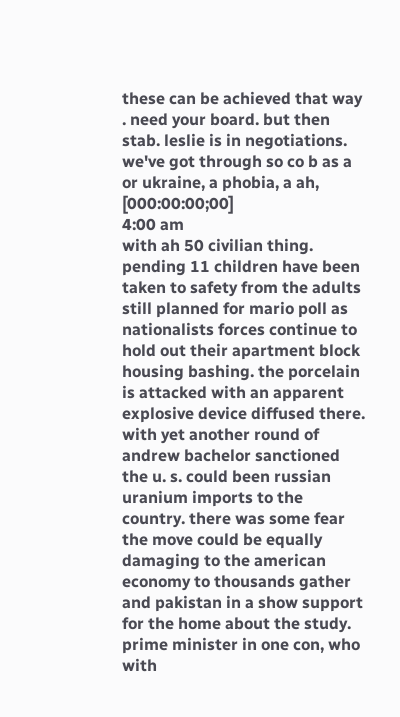these can be achieved that way . need your board. but then stab. leslie is in negotiations. we've got through so co b as a or ukraine, a phobia, a ah, [000:00:00;00]
4:00 am
with ah 50 civilian thing. pending 11 children have been taken to safety from the adults still planned for mario poll as nationalists forces continue to hold out their apartment block housing bashing. the porcelain is attacked with an apparent explosive device diffused there. with yet another round of andrew bachelor sanctioned the u. s. could been russian uranium imports to the country. there was some fear the move could be equally damaging to the american economy to thousands gather and pakistan in a show support for the home about the study. prime minister in one con, who with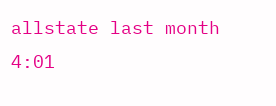allstate last month
4:01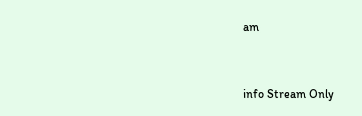am


info Stream Only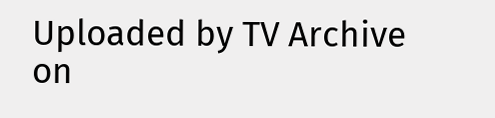Uploaded by TV Archive on